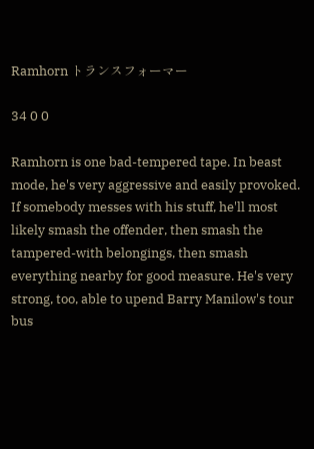Ramhorn トランスフォーマー

34 0 0

Ramhorn is one bad-tempered tape. In beast mode, he's very aggressive and easily provoked. If somebody messes with his stuff, he'll most likely smash the offender, then smash the tampered-with belongings, then smash everything nearby for good measure. He's very strong, too, able to upend Barry Manilow's tour bus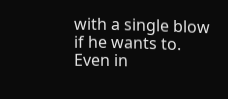with a single blow if he wants to. Even in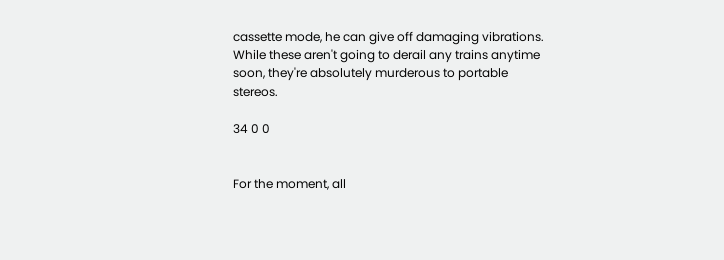cassette mode, he can give off damaging vibrations. While these aren't going to derail any trains anytime soon, they're absolutely murderous to portable stereos.

34 0 0


For the moment, all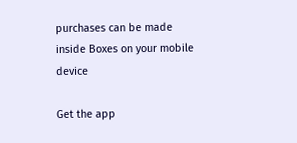purchases can be made
inside Boxes on your mobile device

Get the app